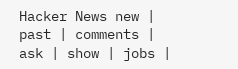Hacker News new | past | comments | ask | show | jobs |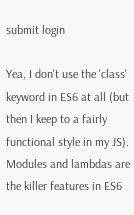submit login

Yea, I don't use the 'class' keyword in ES6 at all (but then I keep to a fairly functional style in my JS). Modules and lambdas are the killer features in ES6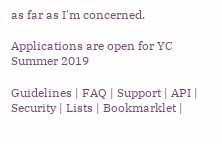as far as I'm concerned.

Applications are open for YC Summer 2019

Guidelines | FAQ | Support | API | Security | Lists | Bookmarklet |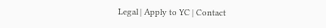Legal | Apply to YC | Contact